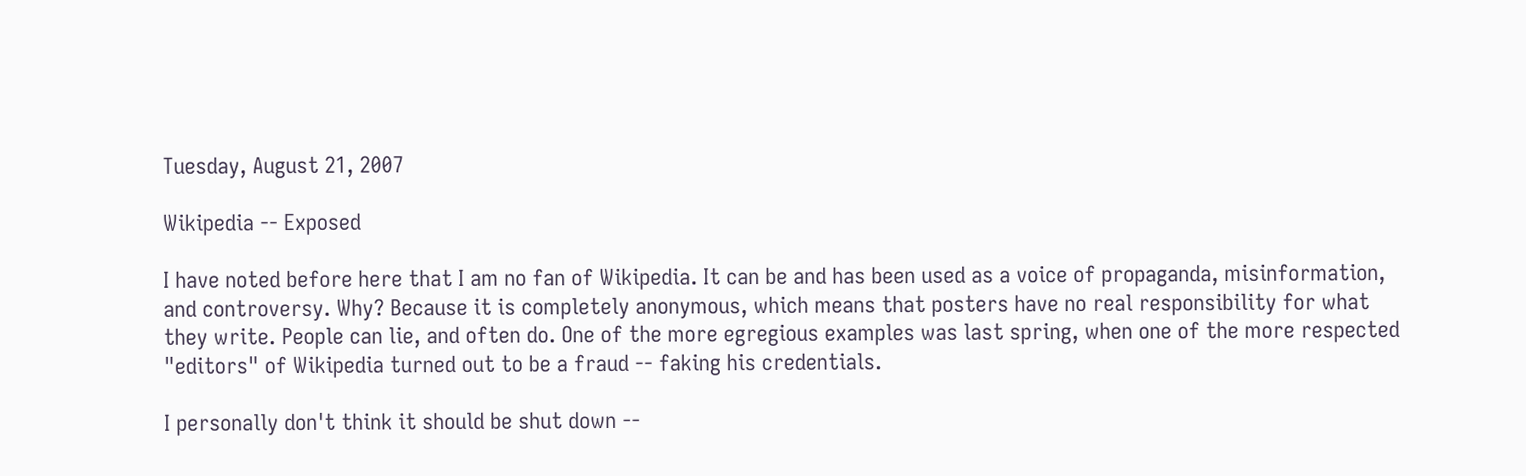Tuesday, August 21, 2007

Wikipedia -- Exposed

I have noted before here that I am no fan of Wikipedia. It can be and has been used as a voice of propaganda, misinformation, and controversy. Why? Because it is completely anonymous, which means that posters have no real responsibility for what they write. People can lie, and often do. One of the more egregious examples was last spring, when one of the more respected "editors" of Wikipedia turned out to be a fraud -- faking his credentials.

I personally don't think it should be shut down --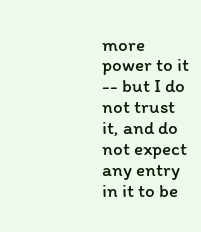more power to it -- but I do not trust it, and do not expect any entry in it to be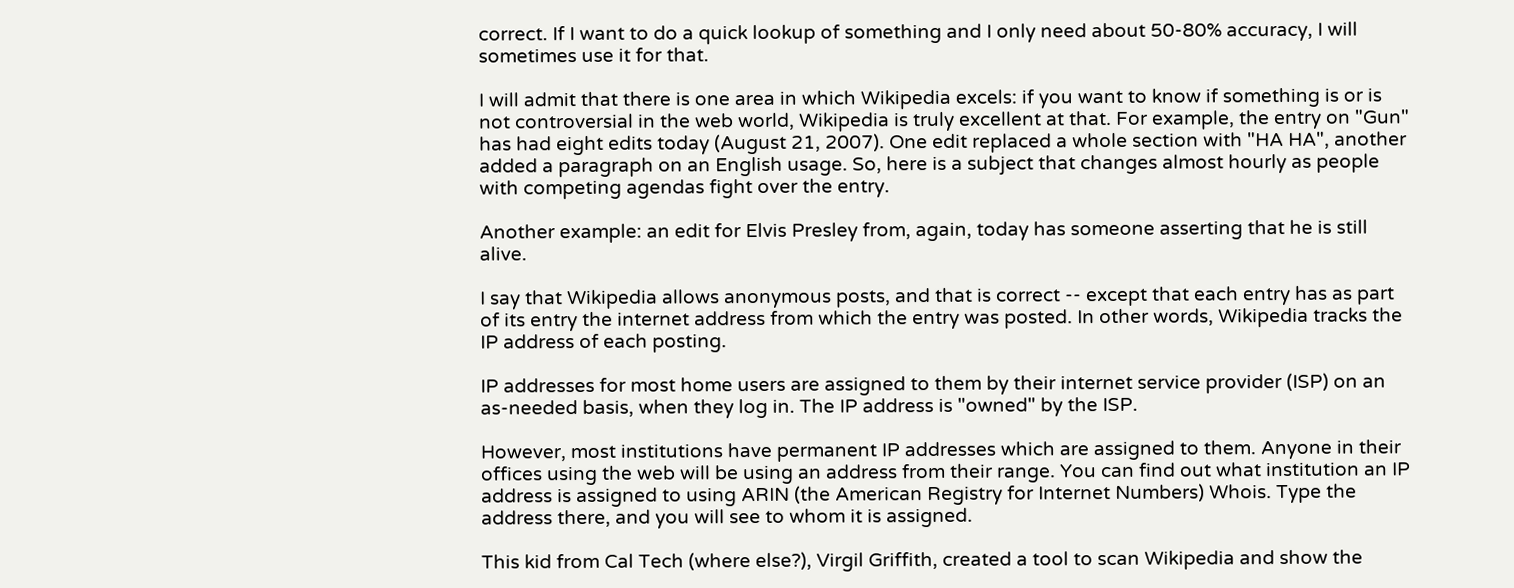correct. If I want to do a quick lookup of something and I only need about 50-80% accuracy, I will sometimes use it for that.

I will admit that there is one area in which Wikipedia excels: if you want to know if something is or is not controversial in the web world, Wikipedia is truly excellent at that. For example, the entry on "Gun" has had eight edits today (August 21, 2007). One edit replaced a whole section with "HA HA", another added a paragraph on an English usage. So, here is a subject that changes almost hourly as people with competing agendas fight over the entry.

Another example: an edit for Elvis Presley from, again, today has someone asserting that he is still alive.

I say that Wikipedia allows anonymous posts, and that is correct -- except that each entry has as part of its entry the internet address from which the entry was posted. In other words, Wikipedia tracks the IP address of each posting.

IP addresses for most home users are assigned to them by their internet service provider (ISP) on an as-needed basis, when they log in. The IP address is "owned" by the ISP.

However, most institutions have permanent IP addresses which are assigned to them. Anyone in their offices using the web will be using an address from their range. You can find out what institution an IP address is assigned to using ARIN (the American Registry for Internet Numbers) Whois. Type the address there, and you will see to whom it is assigned.

This kid from Cal Tech (where else?), Virgil Griffith, created a tool to scan Wikipedia and show the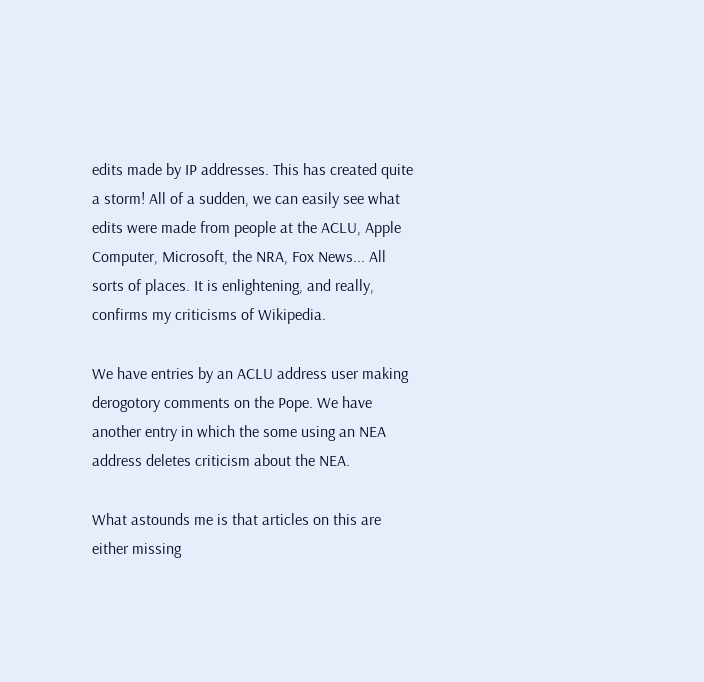edits made by IP addresses. This has created quite a storm! All of a sudden, we can easily see what edits were made from people at the ACLU, Apple Computer, Microsoft, the NRA, Fox News... All sorts of places. It is enlightening, and really, confirms my criticisms of Wikipedia.

We have entries by an ACLU address user making derogotory comments on the Pope. We have another entry in which the some using an NEA address deletes criticism about the NEA.

What astounds me is that articles on this are either missing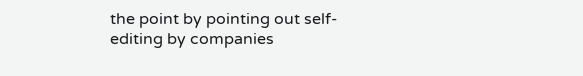the point by pointing out self-editing by companies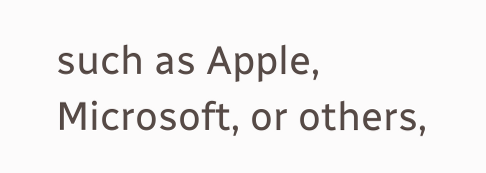such as Apple, Microsoft, or others,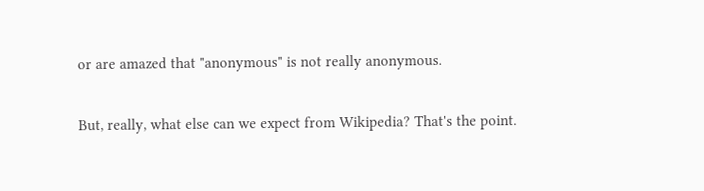or are amazed that "anonymous" is not really anonymous.

But, really, what else can we expect from Wikipedia? That's the point.